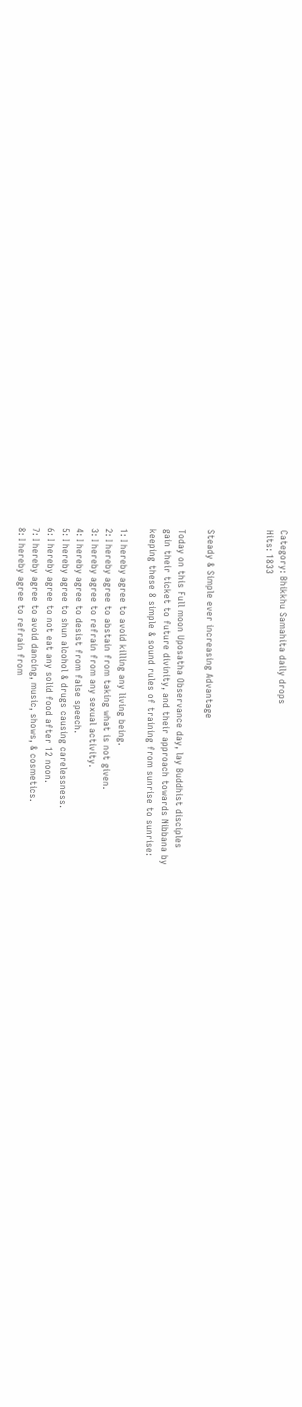Category: Bhikkhu Samahita daily drops
Hits: 1833



Steady & Simple ever increasing Advantage

Today on this Full moon Uposatha Observance day, lay Buddhist disciples
gain their ticket to future divinity, and their approach towards Nibbana by
keeping these 8 simple & sound rules of training from sunrise to sunrise:

1: I hereby agree to avoid killing any living being.
2: I hereby agree to abstain from taking what is not given.
3: I hereby agree to refrain from any sexual activity.
4: I hereby agree to desist from false speech.
5: I hereby agree to shun alcohol & drugs causing carelessness.
6: I hereby agree to not eat any solid food after 12 noon.
7: I hereby agree to avoid dancing, music, shows, & cosmetics.
8: I hereby agree to refrain from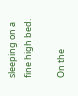sleeping on a fine high bed.

On the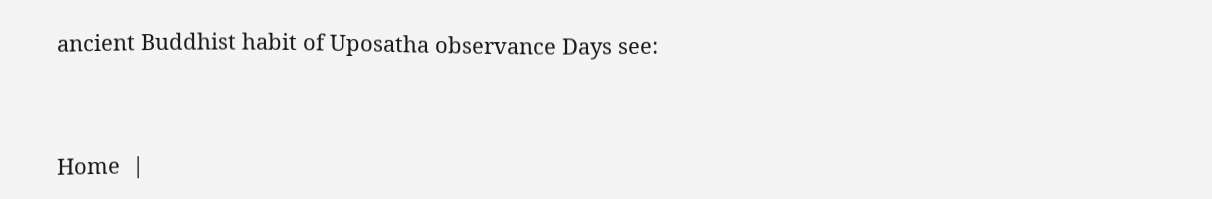ancient Buddhist habit of Uposatha observance Days see:



Home  |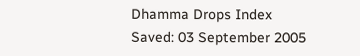Dhamma Drops Index
Saved: 03 September 2005